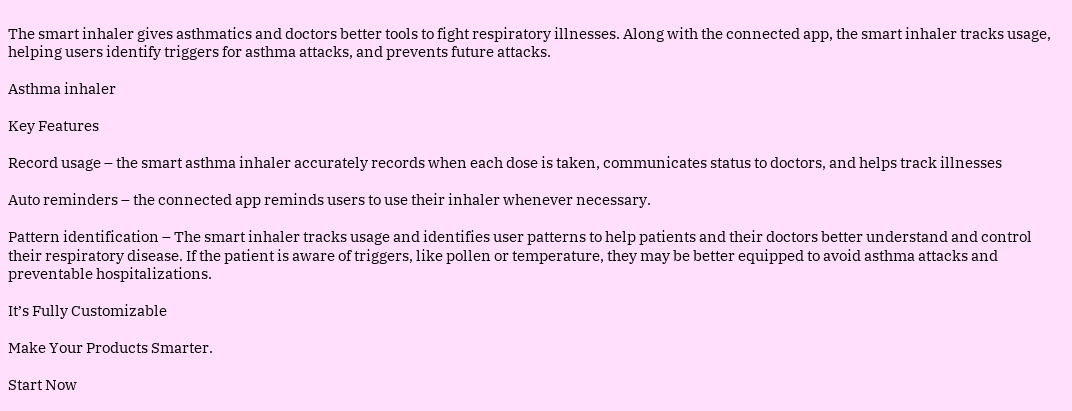The smart inhaler gives asthmatics and doctors better tools to fight respiratory illnesses. Along with the connected app, the smart inhaler tracks usage, helping users identify triggers for asthma attacks, and prevents future attacks.

Asthma inhaler

Key Features

Record usage – the smart asthma inhaler accurately records when each dose is taken, communicates status to doctors, and helps track illnesses

Auto reminders – the connected app reminds users to use their inhaler whenever necessary.

Pattern identification – The smart inhaler tracks usage and identifies user patterns to help patients and their doctors better understand and control their respiratory disease. If the patient is aware of triggers, like pollen or temperature, they may be better equipped to avoid asthma attacks and preventable hospitalizations.

It’s Fully Customizable

Make Your Products Smarter.

Start Now